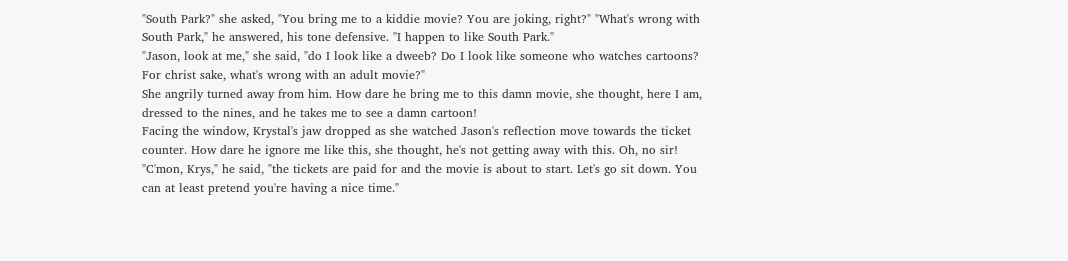"South Park?" she asked, "You bring me to a kiddie movie? You are joking, right?" "What's wrong with South Park," he answered, his tone defensive. "I happen to like South Park."
"Jason, look at me," she said, "do I look like a dweeb? Do I look like someone who watches cartoons? For christ sake, what's wrong with an adult movie?"
She angrily turned away from him. How dare he bring me to this damn movie, she thought, here I am, dressed to the nines, and he takes me to see a damn cartoon!
Facing the window, Krystal's jaw dropped as she watched Jason's reflection move towards the ticket counter. How dare he ignore me like this, she thought, he's not getting away with this. Oh, no sir!
"C'mon, Krys," he said, "the tickets are paid for and the movie is about to start. Let's go sit down. You can at least pretend you're having a nice time."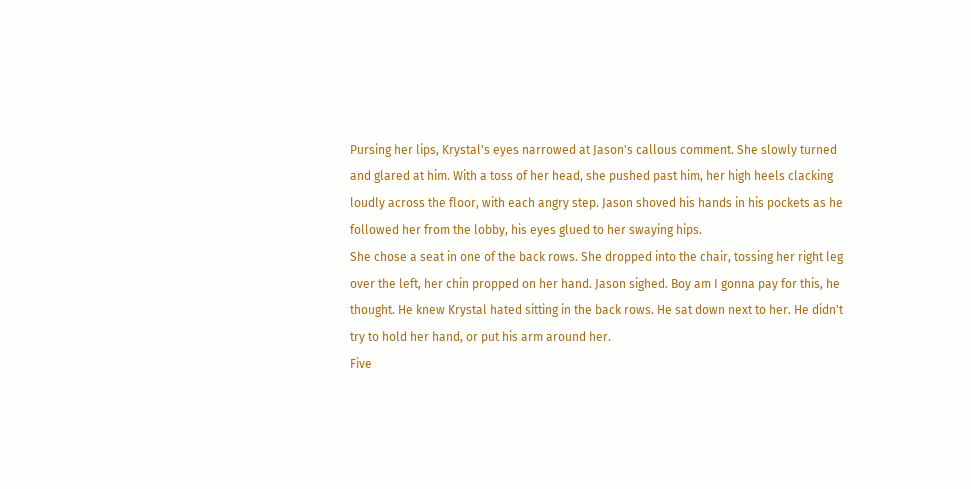Pursing her lips, Krystal's eyes narrowed at Jason's callous comment. She slowly turned and glared at him. With a toss of her head, she pushed past him, her high heels clacking loudly across the floor, with each angry step. Jason shoved his hands in his pockets as he followed her from the lobby, his eyes glued to her swaying hips.
She chose a seat in one of the back rows. She dropped into the chair, tossing her right leg over the left, her chin propped on her hand. Jason sighed. Boy am I gonna pay for this, he thought. He knew Krystal hated sitting in the back rows. He sat down next to her. He didn't try to hold her hand, or put his arm around her.
Five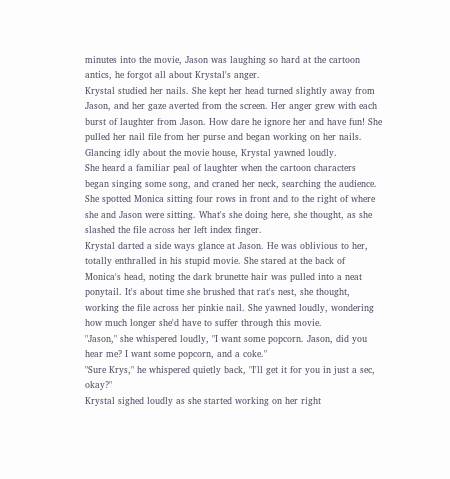minutes into the movie, Jason was laughing so hard at the cartoon antics, he forgot all about Krystal's anger.
Krystal studied her nails. She kept her head turned slightly away from Jason, and her gaze averted from the screen. Her anger grew with each burst of laughter from Jason. How dare he ignore her and have fun! She pulled her nail file from her purse and began working on her nails. Glancing idly about the movie house, Krystal yawned loudly.
She heard a familiar peal of laughter when the cartoon characters began singing some song, and craned her neck, searching the audience. She spotted Monica sitting four rows in front and to the right of where she and Jason were sitting. What's she doing here, she thought, as she slashed the file across her left index finger.
Krystal darted a side ways glance at Jason. He was oblivious to her, totally enthralled in his stupid movie. She stared at the back of Monica's head, noting the dark brunette hair was pulled into a neat ponytail. It's about time she brushed that rat's nest, she thought, working the file across her pinkie nail. She yawned loudly, wondering how much longer she'd have to suffer through this movie.
"Jason," she whispered loudly, "I want some popcorn. Jason, did you hear me? I want some popcorn, and a coke."
"Sure Krys," he whispered quietly back, "I'll get it for you in just a sec, okay?"
Krystal sighed loudly as she started working on her right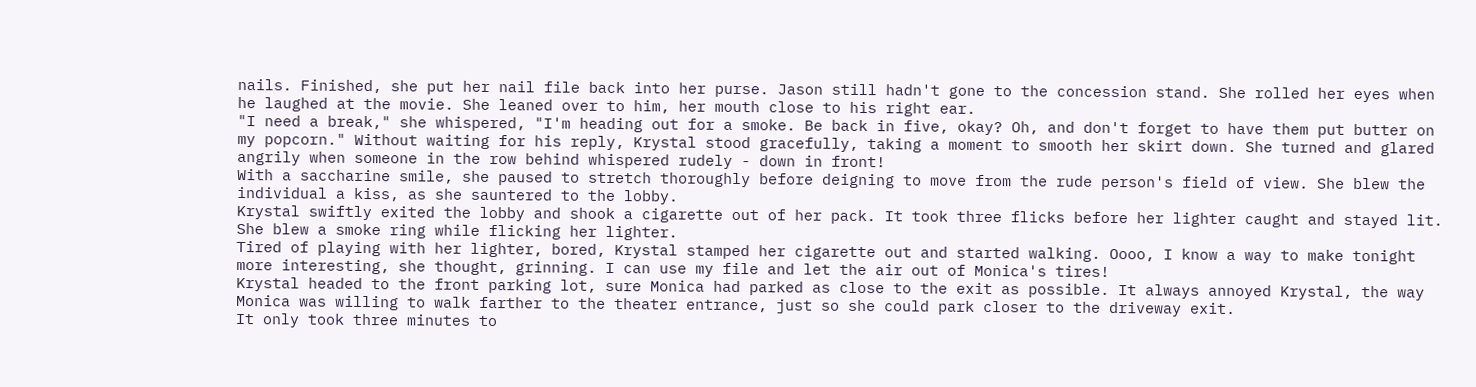nails. Finished, she put her nail file back into her purse. Jason still hadn't gone to the concession stand. She rolled her eyes when he laughed at the movie. She leaned over to him, her mouth close to his right ear.
"I need a break," she whispered, "I'm heading out for a smoke. Be back in five, okay? Oh, and don't forget to have them put butter on my popcorn." Without waiting for his reply, Krystal stood gracefully, taking a moment to smooth her skirt down. She turned and glared angrily when someone in the row behind whispered rudely - down in front!
With a saccharine smile, she paused to stretch thoroughly before deigning to move from the rude person's field of view. She blew the individual a kiss, as she sauntered to the lobby.
Krystal swiftly exited the lobby and shook a cigarette out of her pack. It took three flicks before her lighter caught and stayed lit. She blew a smoke ring while flicking her lighter.
Tired of playing with her lighter, bored, Krystal stamped her cigarette out and started walking. Oooo, I know a way to make tonight more interesting, she thought, grinning. I can use my file and let the air out of Monica's tires!
Krystal headed to the front parking lot, sure Monica had parked as close to the exit as possible. It always annoyed Krystal, the way Monica was willing to walk farther to the theater entrance, just so she could park closer to the driveway exit.
It only took three minutes to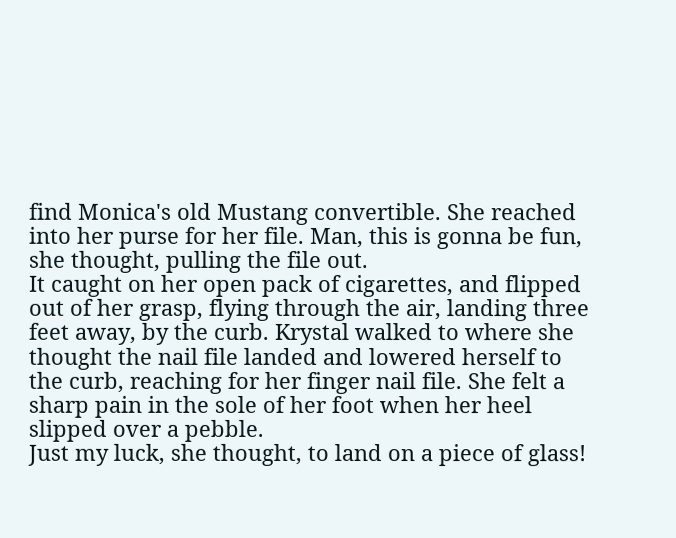find Monica's old Mustang convertible. She reached into her purse for her file. Man, this is gonna be fun, she thought, pulling the file out.
It caught on her open pack of cigarettes, and flipped out of her grasp, flying through the air, landing three feet away, by the curb. Krystal walked to where she thought the nail file landed and lowered herself to the curb, reaching for her finger nail file. She felt a sharp pain in the sole of her foot when her heel slipped over a pebble.
Just my luck, she thought, to land on a piece of glass!